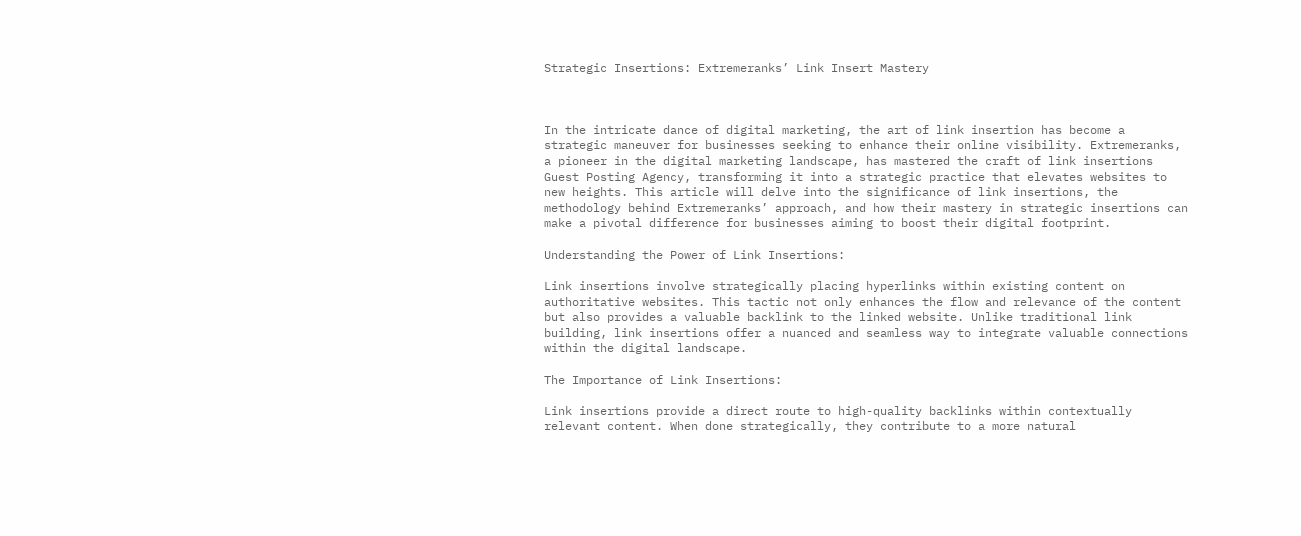Strategic Insertions: Extremeranks’ Link Insert Mastery



In the intricate dance of digital marketing, the art of link insertion has become a strategic maneuver for businesses seeking to enhance their online visibility. Extremeranks, a pioneer in the digital marketing landscape, has mastered the craft of link insertions Guest Posting Agency, transforming it into a strategic practice that elevates websites to new heights. This article will delve into the significance of link insertions, the methodology behind Extremeranks’ approach, and how their mastery in strategic insertions can make a pivotal difference for businesses aiming to boost their digital footprint.

Understanding the Power of Link Insertions:

Link insertions involve strategically placing hyperlinks within existing content on authoritative websites. This tactic not only enhances the flow and relevance of the content but also provides a valuable backlink to the linked website. Unlike traditional link building, link insertions offer a nuanced and seamless way to integrate valuable connections within the digital landscape.

The Importance of Link Insertions:

Link insertions provide a direct route to high-quality backlinks within contextually relevant content. When done strategically, they contribute to a more natural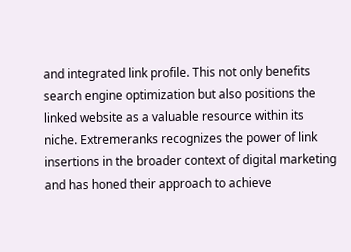and integrated link profile. This not only benefits search engine optimization but also positions the linked website as a valuable resource within its niche. Extremeranks recognizes the power of link insertions in the broader context of digital marketing and has honed their approach to achieve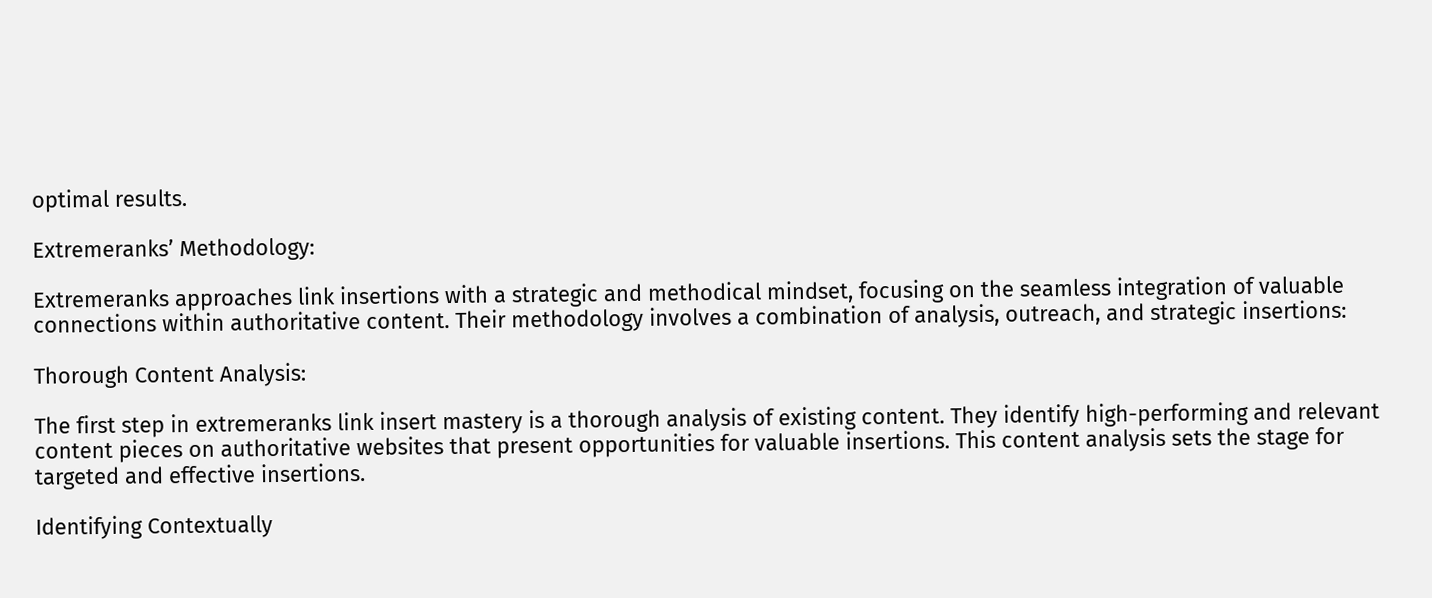optimal results.

Extremeranks’ Methodology:

Extremeranks approaches link insertions with a strategic and methodical mindset, focusing on the seamless integration of valuable connections within authoritative content. Their methodology involves a combination of analysis, outreach, and strategic insertions:

Thorough Content Analysis:

The first step in extremeranks link insert mastery is a thorough analysis of existing content. They identify high-performing and relevant content pieces on authoritative websites that present opportunities for valuable insertions. This content analysis sets the stage for targeted and effective insertions.

Identifying Contextually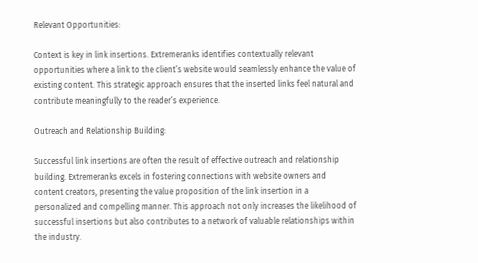Relevant Opportunities:

Context is key in link insertions. Extremeranks identifies contextually relevant opportunities where a link to the client’s website would seamlessly enhance the value of existing content. This strategic approach ensures that the inserted links feel natural and contribute meaningfully to the reader’s experience.

Outreach and Relationship Building:

Successful link insertions are often the result of effective outreach and relationship building. Extremeranks excels in fostering connections with website owners and content creators, presenting the value proposition of the link insertion in a personalized and compelling manner. This approach not only increases the likelihood of successful insertions but also contributes to a network of valuable relationships within the industry.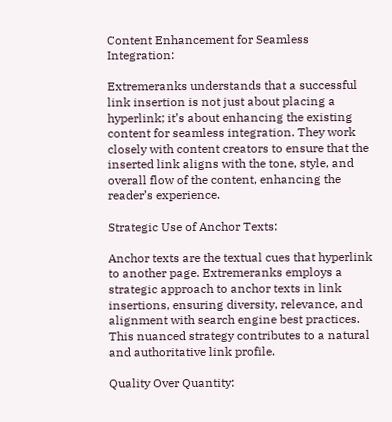Content Enhancement for Seamless Integration:

Extremeranks understands that a successful link insertion is not just about placing a hyperlink; it’s about enhancing the existing content for seamless integration. They work closely with content creators to ensure that the inserted link aligns with the tone, style, and overall flow of the content, enhancing the reader’s experience.

Strategic Use of Anchor Texts:

Anchor texts are the textual cues that hyperlink to another page. Extremeranks employs a strategic approach to anchor texts in link insertions, ensuring diversity, relevance, and alignment with search engine best practices. This nuanced strategy contributes to a natural and authoritative link profile.

Quality Over Quantity: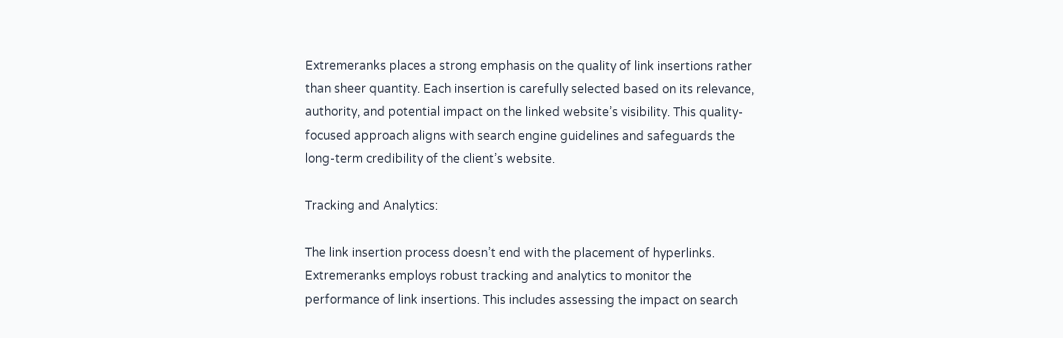Extremeranks places a strong emphasis on the quality of link insertions rather than sheer quantity. Each insertion is carefully selected based on its relevance, authority, and potential impact on the linked website’s visibility. This quality-focused approach aligns with search engine guidelines and safeguards the long-term credibility of the client’s website.

Tracking and Analytics:

The link insertion process doesn’t end with the placement of hyperlinks. Extremeranks employs robust tracking and analytics to monitor the performance of link insertions. This includes assessing the impact on search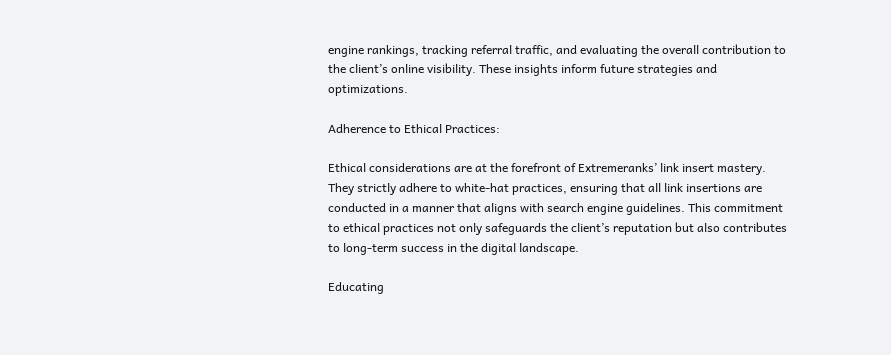engine rankings, tracking referral traffic, and evaluating the overall contribution to the client’s online visibility. These insights inform future strategies and optimizations.

Adherence to Ethical Practices:

Ethical considerations are at the forefront of Extremeranks’ link insert mastery. They strictly adhere to white-hat practices, ensuring that all link insertions are conducted in a manner that aligns with search engine guidelines. This commitment to ethical practices not only safeguards the client’s reputation but also contributes to long-term success in the digital landscape.

Educating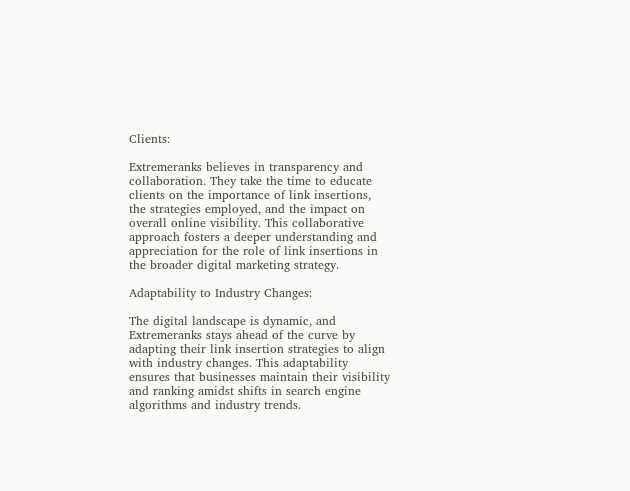Clients:

Extremeranks believes in transparency and collaboration. They take the time to educate clients on the importance of link insertions, the strategies employed, and the impact on overall online visibility. This collaborative approach fosters a deeper understanding and appreciation for the role of link insertions in the broader digital marketing strategy.

Adaptability to Industry Changes:

The digital landscape is dynamic, and Extremeranks stays ahead of the curve by adapting their link insertion strategies to align with industry changes. This adaptability ensures that businesses maintain their visibility and ranking amidst shifts in search engine algorithms and industry trends.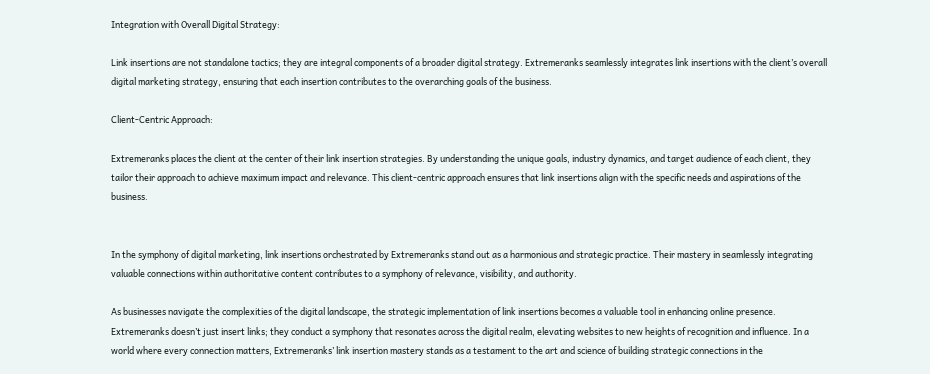Integration with Overall Digital Strategy:

Link insertions are not standalone tactics; they are integral components of a broader digital strategy. Extremeranks seamlessly integrates link insertions with the client’s overall digital marketing strategy, ensuring that each insertion contributes to the overarching goals of the business.

Client-Centric Approach:

Extremeranks places the client at the center of their link insertion strategies. By understanding the unique goals, industry dynamics, and target audience of each client, they tailor their approach to achieve maximum impact and relevance. This client-centric approach ensures that link insertions align with the specific needs and aspirations of the business.


In the symphony of digital marketing, link insertions orchestrated by Extremeranks stand out as a harmonious and strategic practice. Their mastery in seamlessly integrating valuable connections within authoritative content contributes to a symphony of relevance, visibility, and authority.

As businesses navigate the complexities of the digital landscape, the strategic implementation of link insertions becomes a valuable tool in enhancing online presence. Extremeranks doesn’t just insert links; they conduct a symphony that resonates across the digital realm, elevating websites to new heights of recognition and influence. In a world where every connection matters, Extremeranks’ link insertion mastery stands as a testament to the art and science of building strategic connections in the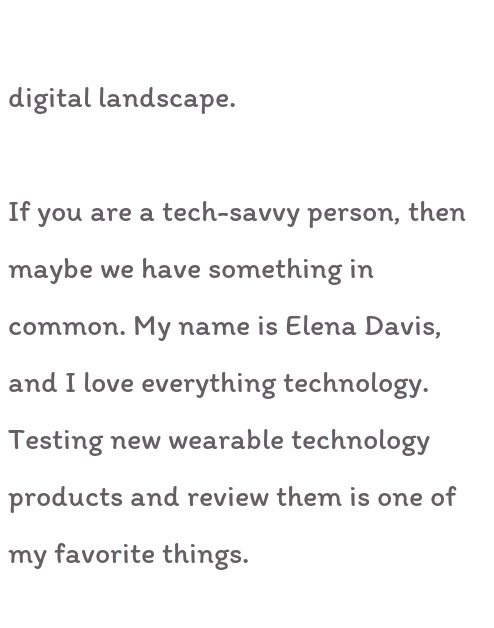digital landscape.

If you are a tech-savvy person, then maybe we have something in common. My name is Elena Davis, and I love everything technology. Testing new wearable technology products and review them is one of my favorite things.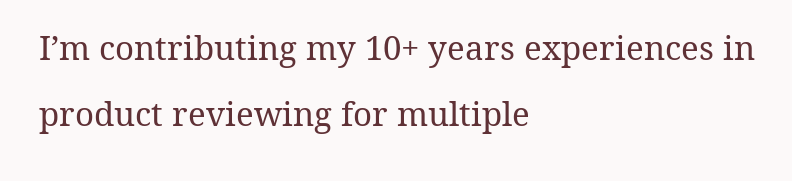I’m contributing my 10+ years experiences in product reviewing for multiple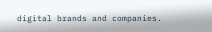digital brands and companies.